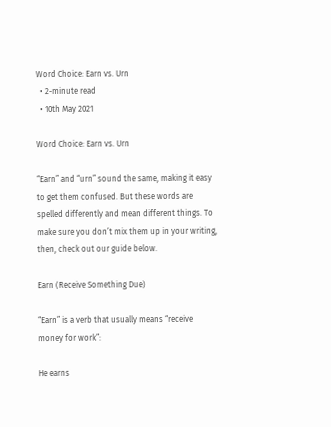Word Choice: Earn vs. Urn
  • 2-minute read
  • 10th May 2021

Word Choice: Earn vs. Urn

“Earn” and “urn” sound the same, making it easy to get them confused. But these words are spelled differently and mean different things. To make sure you don’t mix them up in your writing, then, check out our guide below.

Earn (Receive Something Due)

“Earn” is a verb that usually means “receive money for work”:

He earns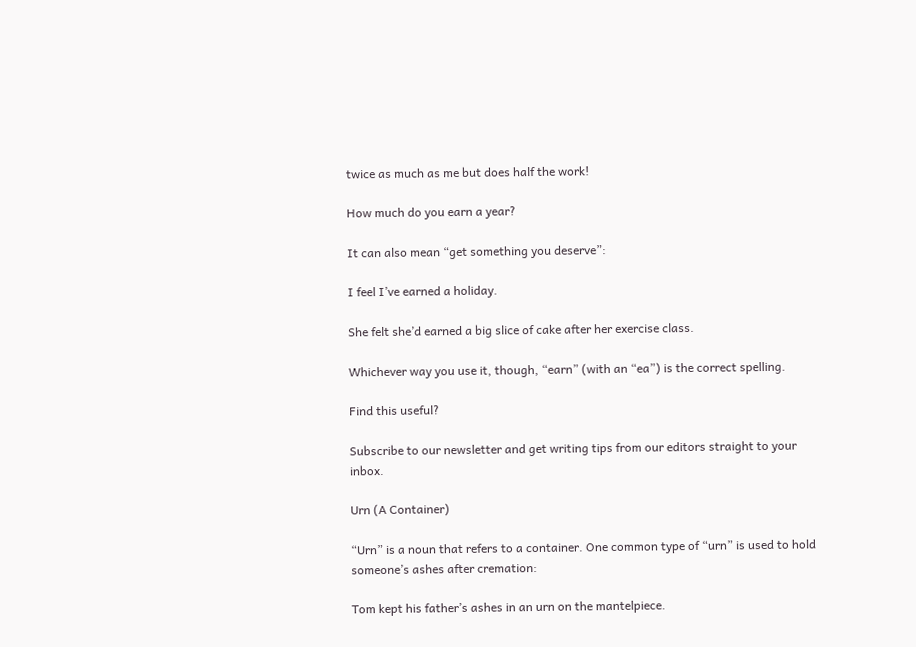twice as much as me but does half the work!

How much do you earn a year?

It can also mean “get something you deserve”:

I feel I’ve earned a holiday.

She felt she’d earned a big slice of cake after her exercise class.

Whichever way you use it, though, “earn” (with an “ea”) is the correct spelling.

Find this useful?

Subscribe to our newsletter and get writing tips from our editors straight to your inbox.

Urn (A Container)

“Urn” is a noun that refers to a container. One common type of “urn” is used to hold someone’s ashes after cremation:

Tom kept his father’s ashes in an urn on the mantelpiece.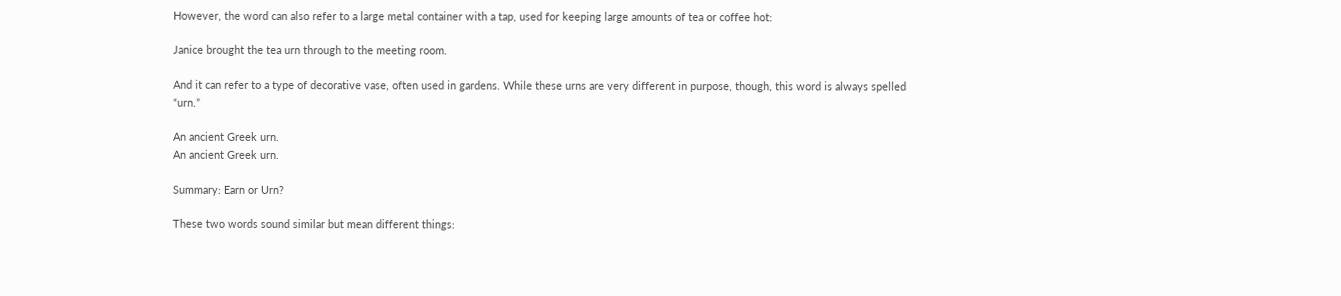However, the word can also refer to a large metal container with a tap, used for keeping large amounts of tea or coffee hot:

Janice brought the tea urn through to the meeting room.

And it can refer to a type of decorative vase, often used in gardens. While these urns are very different in purpose, though, this word is always spelled “urn.”

An ancient Greek urn.
An ancient Greek urn.

Summary: Earn or Urn?

These two words sound similar but mean different things: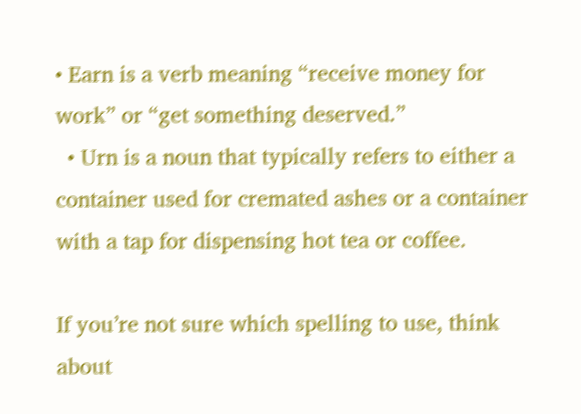• Earn is a verb meaning “receive money for work” or “get something deserved.”
  • Urn is a noun that typically refers to either a container used for cremated ashes or a container with a tap for dispensing hot tea or coffee.

If you’re not sure which spelling to use, think about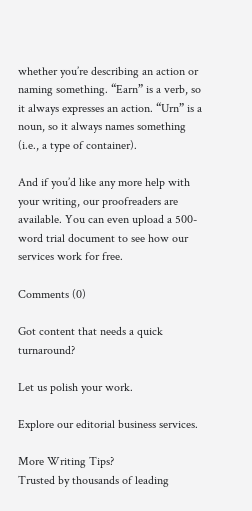whether you’re describing an action or naming something. “Earn” is a verb, so it always expresses an action. “Urn” is a noun, so it always names something (i.e., a type of container).

And if you’d like any more help with your writing, our proofreaders are available. You can even upload a 500-word trial document to see how our services work for free.

Comments (0)

Got content that needs a quick turnaround?

Let us polish your work.

Explore our editorial business services.

More Writing Tips?
Trusted by thousands of leading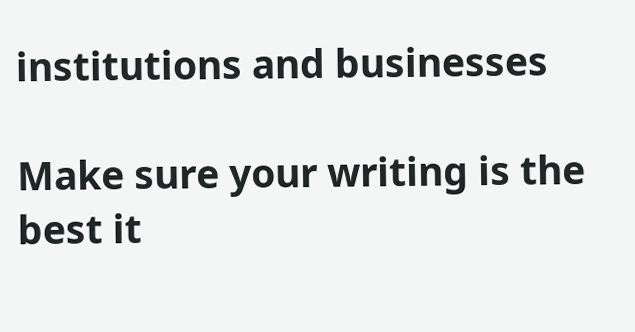institutions and businesses

Make sure your writing is the best it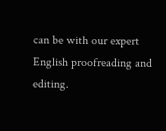can be with our expert English proofreading and editing.